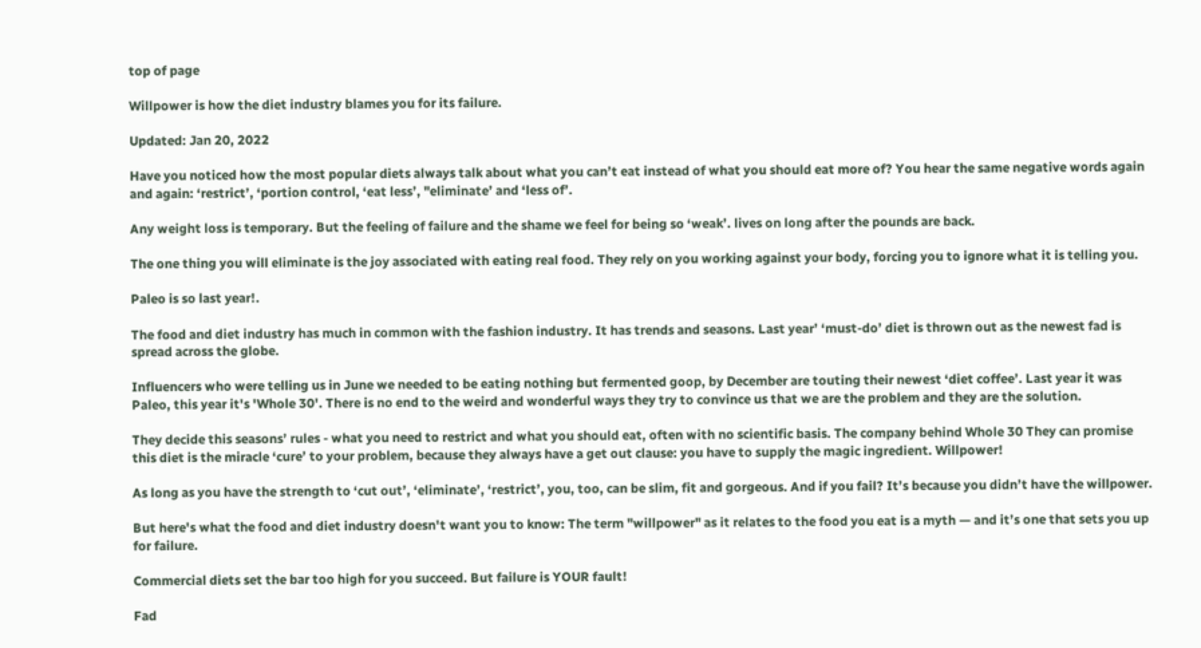top of page

Willpower is how the diet industry blames you for its failure.

Updated: Jan 20, 2022

Have you noticed how the most popular diets always talk about what you can’t eat instead of what you should eat more of? You hear the same negative words again and again: ‘restrict’, ‘portion control, ‘eat less’, "eliminate’ and ‘less of’.

Any weight loss is temporary. But the feeling of failure and the shame we feel for being so ‘weak’. lives on long after the pounds are back.

The one thing you will eliminate is the joy associated with eating real food. They rely on you working against your body, forcing you to ignore what it is telling you.

Paleo is so last year!.

The food and diet industry has much in common with the fashion industry. It has trends and seasons. Last year’ ‘must-do’ diet is thrown out as the newest fad is spread across the globe.

Influencers who were telling us in June we needed to be eating nothing but fermented goop, by December are touting their newest ‘diet coffee’. Last year it was Paleo, this year it's 'Whole 30'. There is no end to the weird and wonderful ways they try to convince us that we are the problem and they are the solution.

They decide this seasons’ rules - what you need to restrict and what you should eat, often with no scientific basis. The company behind Whole 30 They can promise this diet is the miracle ‘cure’ to your problem, because they always have a get out clause: you have to supply the magic ingredient. Willpower!

As long as you have the strength to ‘cut out’, ‘eliminate’, ‘restrict’, you, too, can be slim, fit and gorgeous. And if you fail? It’s because you didn’t have the willpower.

But here's what the food and diet industry doesn't want you to know: The term "willpower" as it relates to the food you eat is a myth — and it’s one that sets you up for failure.

Commercial diets set the bar too high for you succeed. But failure is YOUR fault!

Fad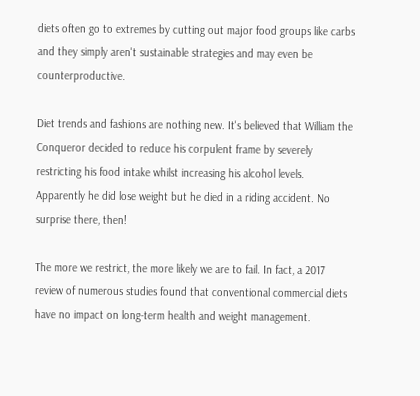diets often go to extremes by cutting out major food groups like carbs and they simply aren't sustainable strategies and may even be counterproductive.

Diet trends and fashions are nothing new. It's believed that William the Conqueror decided to reduce his corpulent frame by severely restricting his food intake whilst increasing his alcohol levels. Apparently he did lose weight but he died in a riding accident. No surprise there, then!

The more we restrict, the more likely we are to fail. In fact, a 2017 review of numerous studies found that conventional commercial diets have no impact on long-term health and weight management.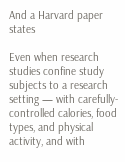And a Harvard paper states

Even when research studies confine study subjects to a research setting — with carefully-controlled calories, food types, and physical activity, and with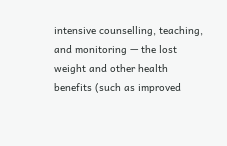intensive counselling, teaching, and monitoring — the lost weight and other health benefits (such as improved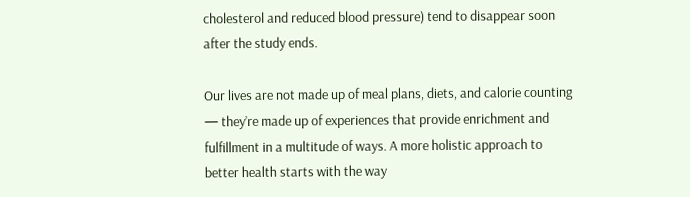cholesterol and reduced blood pressure) tend to disappear soon after the study ends.

Our lives are not made up of meal plans, diets, and calorie counting — they’re made up of experiences that provide enrichment and fulfillment in a multitude of ways. A more holistic approach to better health starts with the way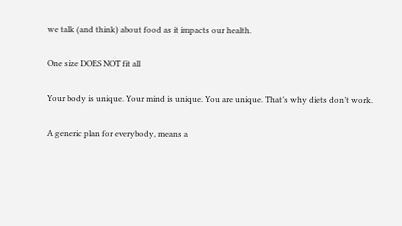we talk (and think) about food as it impacts our health.

One size DOES NOT fit all

Your body is unique. Your mind is unique. You are unique. That’s why diets don’t work.

A generic plan for everybody, means a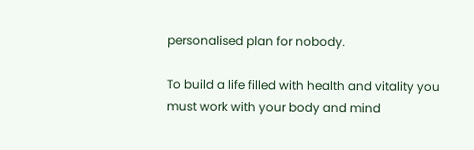personalised plan for nobody.

To build a life filled with health and vitality you must work with your body and mind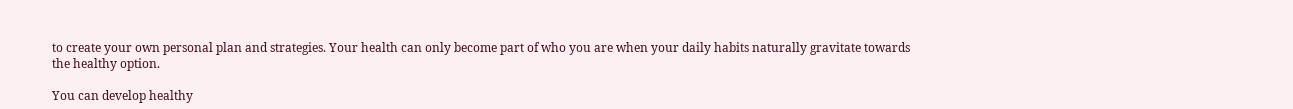to create your own personal plan and strategies. Your health can only become part of who you are when your daily habits naturally gravitate towards the healthy option.

You can develop healthy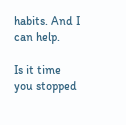habits. And I can help.

Is it time you stopped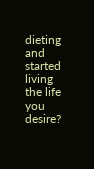dieting and started living the life you desire?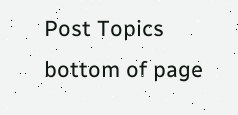Post Topics
bottom of page